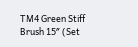TM4 Green Stiff Brush 15″ (Set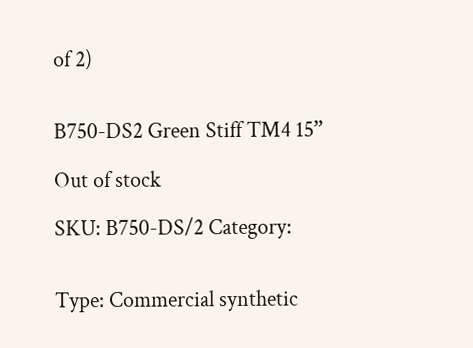of 2)


B750-DS2 Green Stiff TM4 15”

Out of stock

SKU: B750-DS/2 Category:


Type: Commercial synthetic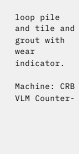loop pile and tile and grout with wear indicator.

Machine: CRB VLM Counter-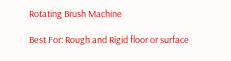Rotating Brush Machine

Best For: Rough and Rigid floor or surface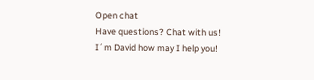Open chat
Have questions? Chat with us!
I´m David how may I help you!